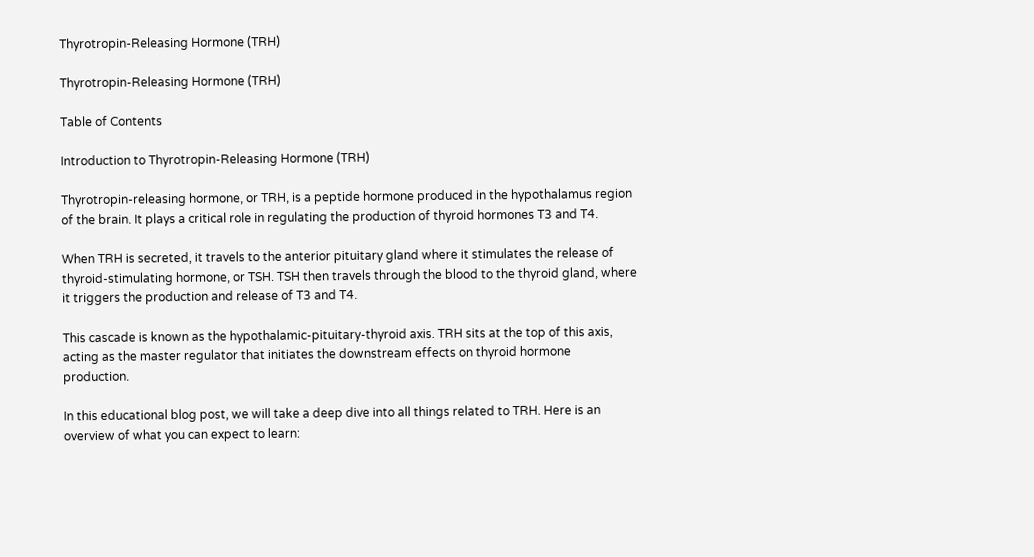Thyrotropin-Releasing Hormone (TRH)

Thyrotropin-Releasing Hormone (TRH)

Table of Contents

Introduction to Thyrotropin-Releasing Hormone (TRH)

Thyrotropin-releasing hormone, or TRH, is a peptide hormone produced in the hypothalamus region of the brain. It plays a critical role in regulating the production of thyroid hormones T3 and T4.

When TRH is secreted, it travels to the anterior pituitary gland where it stimulates the release of thyroid-stimulating hormone, or TSH. TSH then travels through the blood to the thyroid gland, where it triggers the production and release of T3 and T4.

This cascade is known as the hypothalamic-pituitary-thyroid axis. TRH sits at the top of this axis, acting as the master regulator that initiates the downstream effects on thyroid hormone production.

In this educational blog post, we will take a deep dive into all things related to TRH. Here is an overview of what you can expect to learn: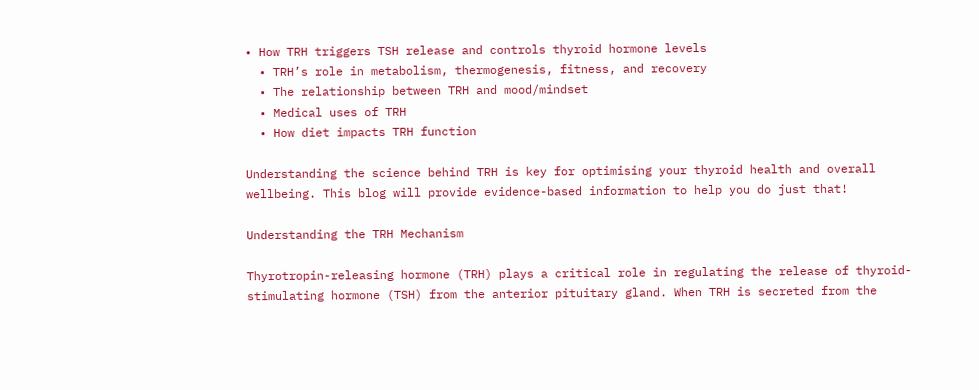• How TRH triggers TSH release and controls thyroid hormone levels
  • TRH’s role in metabolism, thermogenesis, fitness, and recovery
  • The relationship between TRH and mood/mindset
  • Medical uses of TRH
  • How diet impacts TRH function

Understanding the science behind TRH is key for optimising your thyroid health and overall wellbeing. This blog will provide evidence-based information to help you do just that!

Understanding the TRH Mechanism

Thyrotropin-releasing hormone (TRH) plays a critical role in regulating the release of thyroid-stimulating hormone (TSH) from the anterior pituitary gland. When TRH is secreted from the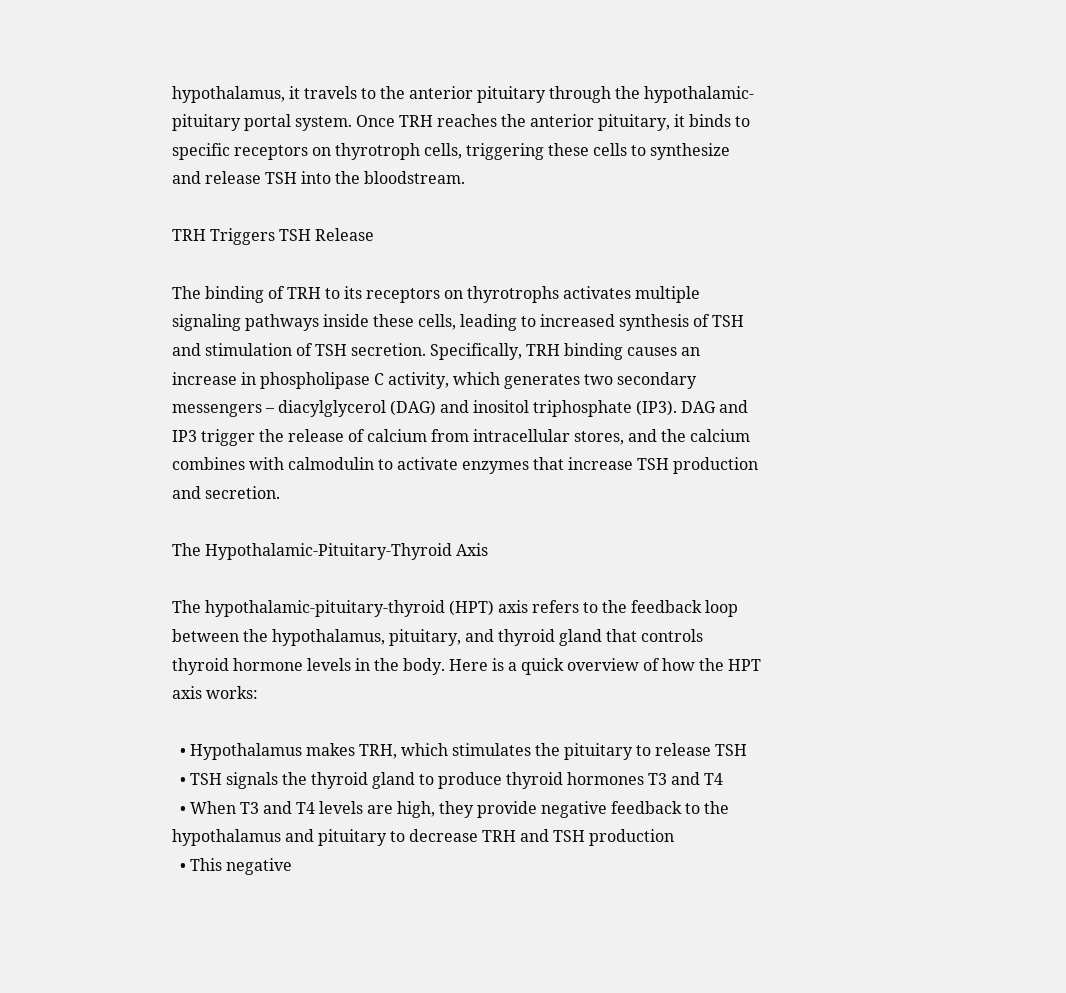hypothalamus, it travels to the anterior pituitary through the hypothalamic-pituitary portal system. Once TRH reaches the anterior pituitary, it binds to specific receptors on thyrotroph cells, triggering these cells to synthesize and release TSH into the bloodstream.

TRH Triggers TSH Release

The binding of TRH to its receptors on thyrotrophs activates multiple signaling pathways inside these cells, leading to increased synthesis of TSH and stimulation of TSH secretion. Specifically, TRH binding causes an increase in phospholipase C activity, which generates two secondary messengers – diacylglycerol (DAG) and inositol triphosphate (IP3). DAG and IP3 trigger the release of calcium from intracellular stores, and the calcium combines with calmodulin to activate enzymes that increase TSH production and secretion.

The Hypothalamic-Pituitary-Thyroid Axis

The hypothalamic-pituitary-thyroid (HPT) axis refers to the feedback loop between the hypothalamus, pituitary, and thyroid gland that controls thyroid hormone levels in the body. Here is a quick overview of how the HPT axis works:

  • Hypothalamus makes TRH, which stimulates the pituitary to release TSH
  • TSH signals the thyroid gland to produce thyroid hormones T3 and T4
  • When T3 and T4 levels are high, they provide negative feedback to the hypothalamus and pituitary to decrease TRH and TSH production
  • This negative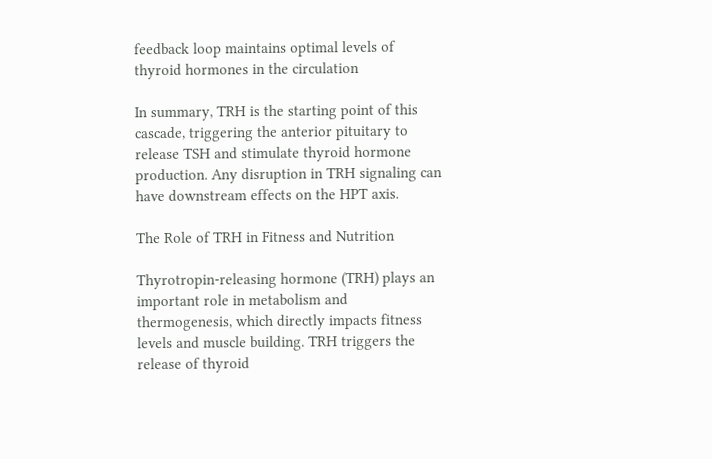feedback loop maintains optimal levels of thyroid hormones in the circulation

In summary, TRH is the starting point of this cascade, triggering the anterior pituitary to release TSH and stimulate thyroid hormone production. Any disruption in TRH signaling can have downstream effects on the HPT axis.

The Role of TRH in Fitness and Nutrition

Thyrotropin-releasing hormone (TRH) plays an important role in metabolism and thermogenesis, which directly impacts fitness levels and muscle building. TRH triggers the release of thyroid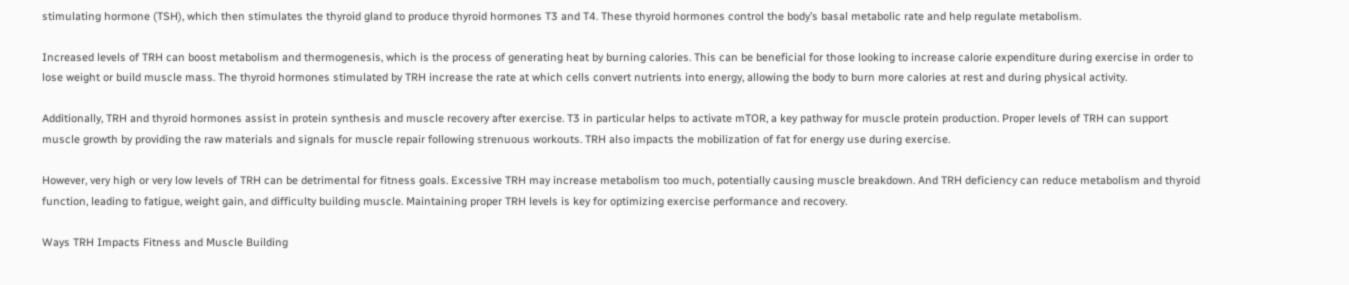stimulating hormone (TSH), which then stimulates the thyroid gland to produce thyroid hormones T3 and T4. These thyroid hormones control the body’s basal metabolic rate and help regulate metabolism.

Increased levels of TRH can boost metabolism and thermogenesis, which is the process of generating heat by burning calories. This can be beneficial for those looking to increase calorie expenditure during exercise in order to lose weight or build muscle mass. The thyroid hormones stimulated by TRH increase the rate at which cells convert nutrients into energy, allowing the body to burn more calories at rest and during physical activity.

Additionally, TRH and thyroid hormones assist in protein synthesis and muscle recovery after exercise. T3 in particular helps to activate mTOR, a key pathway for muscle protein production. Proper levels of TRH can support muscle growth by providing the raw materials and signals for muscle repair following strenuous workouts. TRH also impacts the mobilization of fat for energy use during exercise.

However, very high or very low levels of TRH can be detrimental for fitness goals. Excessive TRH may increase metabolism too much, potentially causing muscle breakdown. And TRH deficiency can reduce metabolism and thyroid function, leading to fatigue, weight gain, and difficulty building muscle. Maintaining proper TRH levels is key for optimizing exercise performance and recovery.

Ways TRH Impacts Fitness and Muscle Building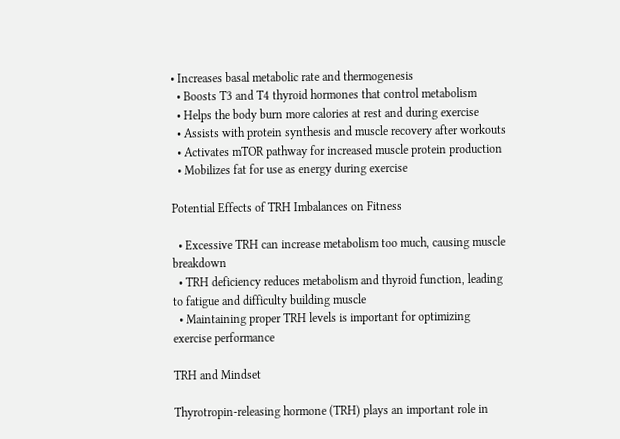• Increases basal metabolic rate and thermogenesis
  • Boosts T3 and T4 thyroid hormones that control metabolism
  • Helps the body burn more calories at rest and during exercise
  • Assists with protein synthesis and muscle recovery after workouts
  • Activates mTOR pathway for increased muscle protein production
  • Mobilizes fat for use as energy during exercise

Potential Effects of TRH Imbalances on Fitness

  • Excessive TRH can increase metabolism too much, causing muscle breakdown
  • TRH deficiency reduces metabolism and thyroid function, leading to fatigue and difficulty building muscle
  • Maintaining proper TRH levels is important for optimizing exercise performance

TRH and Mindset

Thyrotropin-releasing hormone (TRH) plays an important role in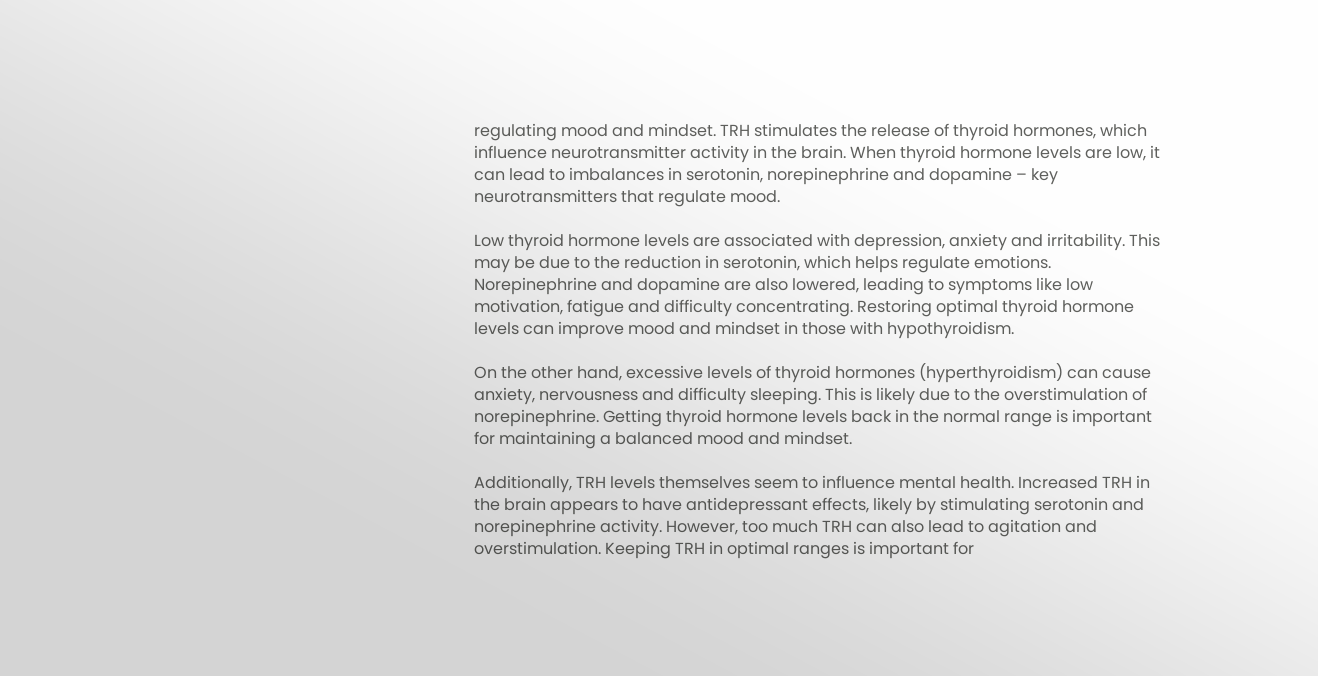regulating mood and mindset. TRH stimulates the release of thyroid hormones, which influence neurotransmitter activity in the brain. When thyroid hormone levels are low, it can lead to imbalances in serotonin, norepinephrine and dopamine – key neurotransmitters that regulate mood.

Low thyroid hormone levels are associated with depression, anxiety and irritability. This may be due to the reduction in serotonin, which helps regulate emotions. Norepinephrine and dopamine are also lowered, leading to symptoms like low motivation, fatigue and difficulty concentrating. Restoring optimal thyroid hormone levels can improve mood and mindset in those with hypothyroidism.

On the other hand, excessive levels of thyroid hormones (hyperthyroidism) can cause anxiety, nervousness and difficulty sleeping. This is likely due to the overstimulation of norepinephrine. Getting thyroid hormone levels back in the normal range is important for maintaining a balanced mood and mindset.

Additionally, TRH levels themselves seem to influence mental health. Increased TRH in the brain appears to have antidepressant effects, likely by stimulating serotonin and norepinephrine activity. However, too much TRH can also lead to agitation and overstimulation. Keeping TRH in optimal ranges is important for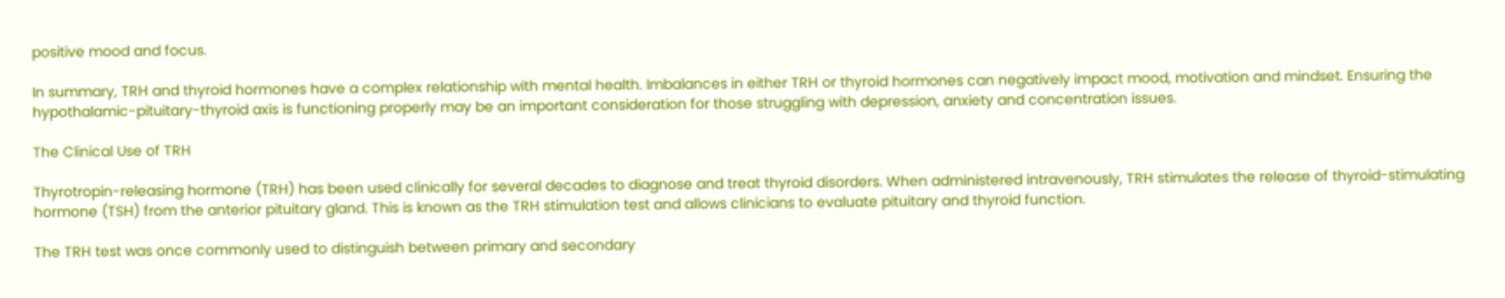positive mood and focus.

In summary, TRH and thyroid hormones have a complex relationship with mental health. Imbalances in either TRH or thyroid hormones can negatively impact mood, motivation and mindset. Ensuring the hypothalamic-pituitary-thyroid axis is functioning properly may be an important consideration for those struggling with depression, anxiety and concentration issues.

The Clinical Use of TRH

Thyrotropin-releasing hormone (TRH) has been used clinically for several decades to diagnose and treat thyroid disorders. When administered intravenously, TRH stimulates the release of thyroid-stimulating hormone (TSH) from the anterior pituitary gland. This is known as the TRH stimulation test and allows clinicians to evaluate pituitary and thyroid function.

The TRH test was once commonly used to distinguish between primary and secondary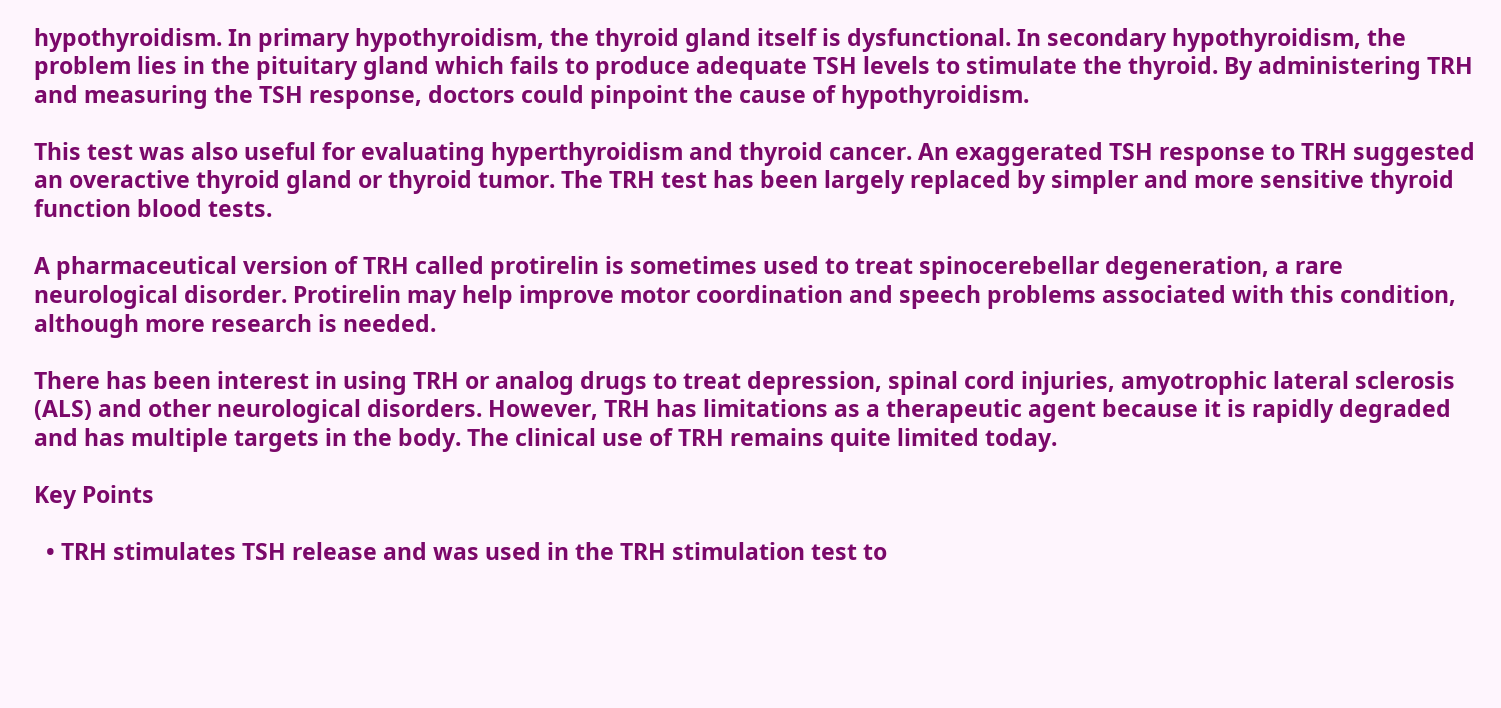hypothyroidism. In primary hypothyroidism, the thyroid gland itself is dysfunctional. In secondary hypothyroidism, the problem lies in the pituitary gland which fails to produce adequate TSH levels to stimulate the thyroid. By administering TRH and measuring the TSH response, doctors could pinpoint the cause of hypothyroidism.

This test was also useful for evaluating hyperthyroidism and thyroid cancer. An exaggerated TSH response to TRH suggested an overactive thyroid gland or thyroid tumor. The TRH test has been largely replaced by simpler and more sensitive thyroid function blood tests.

A pharmaceutical version of TRH called protirelin is sometimes used to treat spinocerebellar degeneration, a rare neurological disorder. Protirelin may help improve motor coordination and speech problems associated with this condition, although more research is needed.

There has been interest in using TRH or analog drugs to treat depression, spinal cord injuries, amyotrophic lateral sclerosis (ALS) and other neurological disorders. However, TRH has limitations as a therapeutic agent because it is rapidly degraded and has multiple targets in the body. The clinical use of TRH remains quite limited today.

Key Points

  • TRH stimulates TSH release and was used in the TRH stimulation test to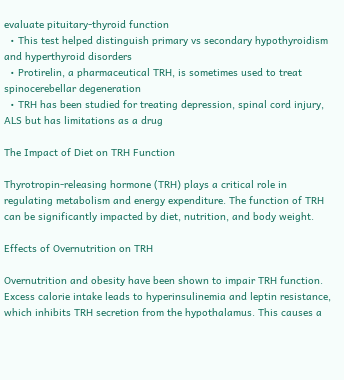evaluate pituitary-thyroid function
  • This test helped distinguish primary vs secondary hypothyroidism and hyperthyroid disorders
  • Protirelin, a pharmaceutical TRH, is sometimes used to treat spinocerebellar degeneration
  • TRH has been studied for treating depression, spinal cord injury, ALS but has limitations as a drug

The Impact of Diet on TRH Function

Thyrotropin-releasing hormone (TRH) plays a critical role in regulating metabolism and energy expenditure. The function of TRH can be significantly impacted by diet, nutrition, and body weight.

Effects of Overnutrition on TRH

Overnutrition and obesity have been shown to impair TRH function. Excess calorie intake leads to hyperinsulinemia and leptin resistance, which inhibits TRH secretion from the hypothalamus. This causes a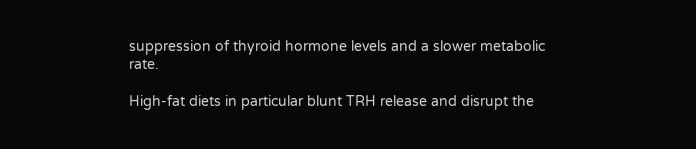suppression of thyroid hormone levels and a slower metabolic rate.

High-fat diets in particular blunt TRH release and disrupt the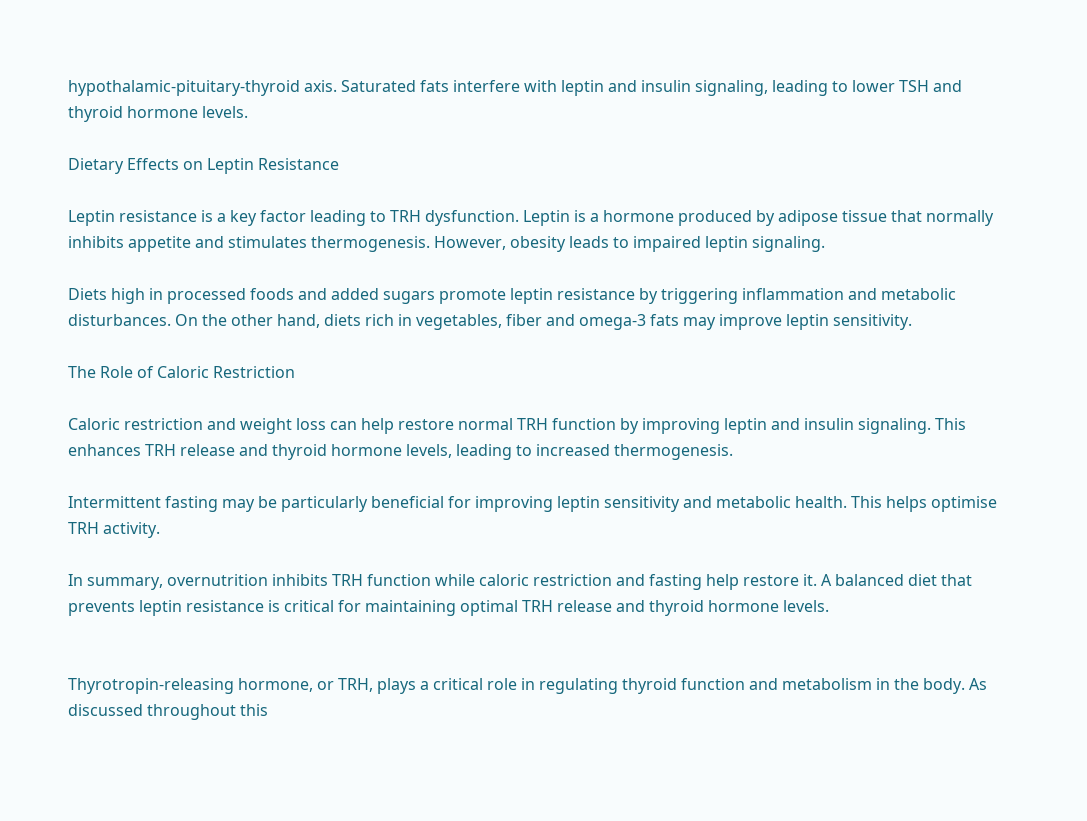hypothalamic-pituitary-thyroid axis. Saturated fats interfere with leptin and insulin signaling, leading to lower TSH and thyroid hormone levels.

Dietary Effects on Leptin Resistance

Leptin resistance is a key factor leading to TRH dysfunction. Leptin is a hormone produced by adipose tissue that normally inhibits appetite and stimulates thermogenesis. However, obesity leads to impaired leptin signaling.

Diets high in processed foods and added sugars promote leptin resistance by triggering inflammation and metabolic disturbances. On the other hand, diets rich in vegetables, fiber and omega-3 fats may improve leptin sensitivity.

The Role of Caloric Restriction

Caloric restriction and weight loss can help restore normal TRH function by improving leptin and insulin signaling. This enhances TRH release and thyroid hormone levels, leading to increased thermogenesis.

Intermittent fasting may be particularly beneficial for improving leptin sensitivity and metabolic health. This helps optimise TRH activity.

In summary, overnutrition inhibits TRH function while caloric restriction and fasting help restore it. A balanced diet that prevents leptin resistance is critical for maintaining optimal TRH release and thyroid hormone levels.


Thyrotropin-releasing hormone, or TRH, plays a critical role in regulating thyroid function and metabolism in the body. As discussed throughout this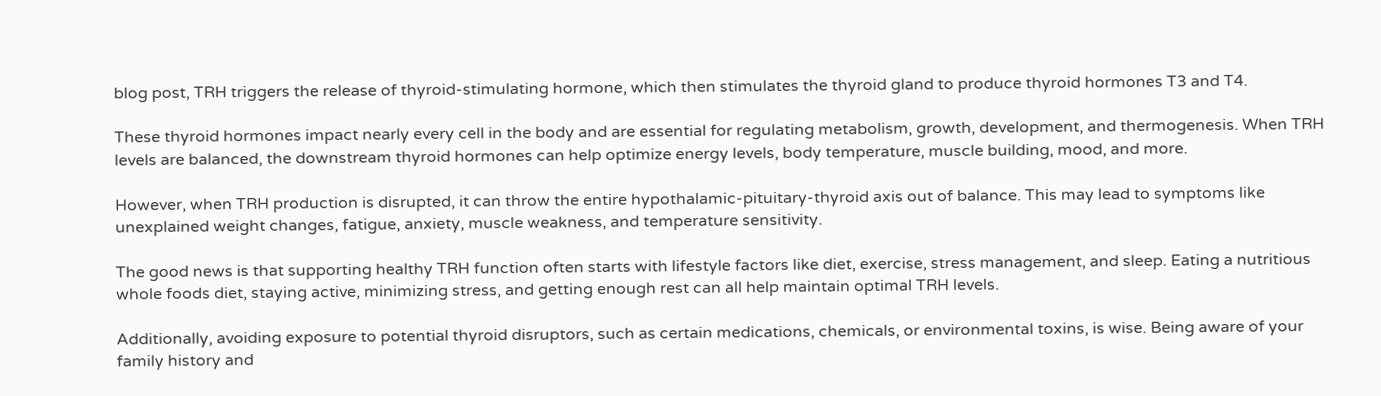blog post, TRH triggers the release of thyroid-stimulating hormone, which then stimulates the thyroid gland to produce thyroid hormones T3 and T4.

These thyroid hormones impact nearly every cell in the body and are essential for regulating metabolism, growth, development, and thermogenesis. When TRH levels are balanced, the downstream thyroid hormones can help optimize energy levels, body temperature, muscle building, mood, and more.

However, when TRH production is disrupted, it can throw the entire hypothalamic-pituitary-thyroid axis out of balance. This may lead to symptoms like unexplained weight changes, fatigue, anxiety, muscle weakness, and temperature sensitivity.

The good news is that supporting healthy TRH function often starts with lifestyle factors like diet, exercise, stress management, and sleep. Eating a nutritious whole foods diet, staying active, minimizing stress, and getting enough rest can all help maintain optimal TRH levels.

Additionally, avoiding exposure to potential thyroid disruptors, such as certain medications, chemicals, or environmental toxins, is wise. Being aware of your family history and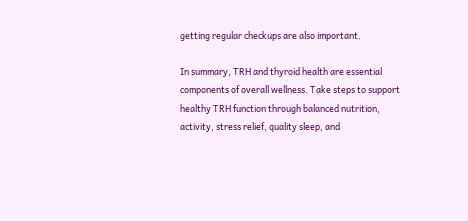getting regular checkups are also important.

In summary, TRH and thyroid health are essential components of overall wellness. Take steps to support healthy TRH function through balanced nutrition, activity, stress relief, quality sleep, and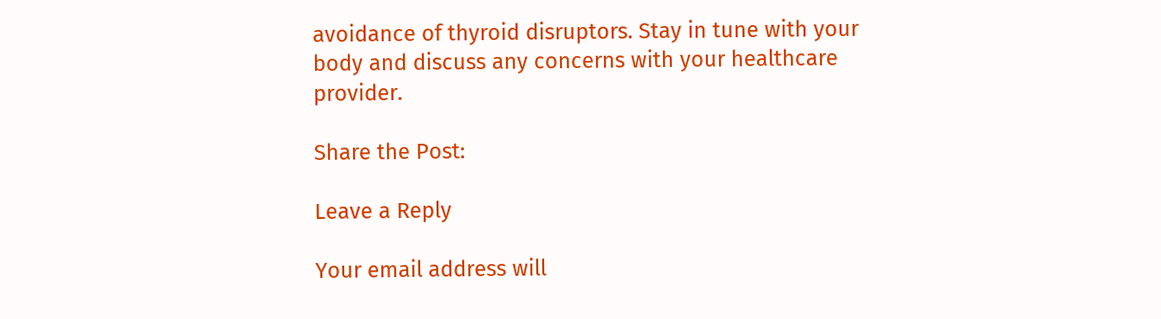avoidance of thyroid disruptors. Stay in tune with your body and discuss any concerns with your healthcare provider.

Share the Post:

Leave a Reply

Your email address will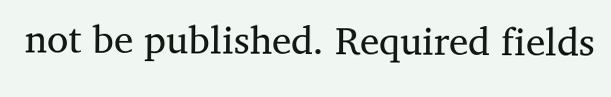not be published. Required fields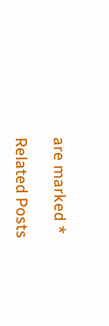are marked *

Related Posts